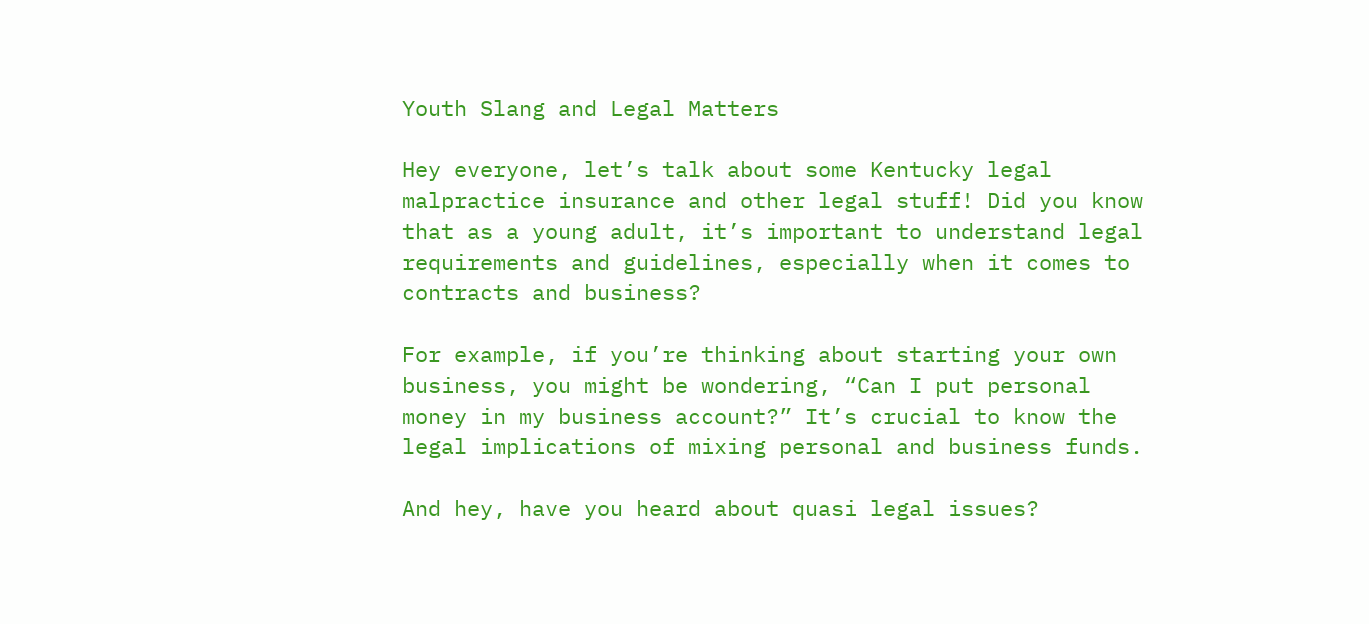Youth Slang and Legal Matters

Hey everyone, let’s talk about some Kentucky legal malpractice insurance and other legal stuff! Did you know that as a young adult, it’s important to understand legal requirements and guidelines, especially when it comes to contracts and business?

For example, if you’re thinking about starting your own business, you might be wondering, “Can I put personal money in my business account?” It’s crucial to know the legal implications of mixing personal and business funds.

And hey, have you heard about quasi legal issues?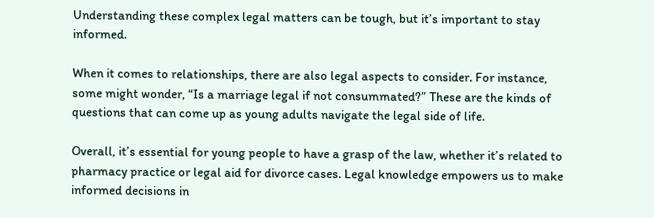Understanding these complex legal matters can be tough, but it’s important to stay informed.

When it comes to relationships, there are also legal aspects to consider. For instance, some might wonder, “Is a marriage legal if not consummated?” These are the kinds of questions that can come up as young adults navigate the legal side of life.

Overall, it’s essential for young people to have a grasp of the law, whether it’s related to pharmacy practice or legal aid for divorce cases. Legal knowledge empowers us to make informed decisions in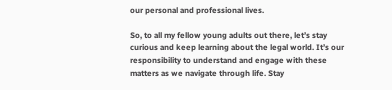our personal and professional lives.

So, to all my fellow young adults out there, let’s stay curious and keep learning about the legal world. It’s our responsibility to understand and engage with these matters as we navigate through life. Stay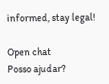informed, stay legal!

Open chat
Posso ajudar?